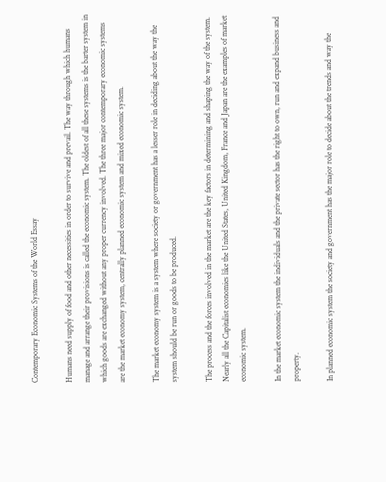Contemporary Economic Systems of the World Essay

Humans need supply of food and other necessities in order to survive and prevail. The way through which humans manage and arrange their provisions is called the economic system. The oldest of all these systems is the barter system in which goods are exchanged without any proper currency involved. The three major contemporary economic systems are the market economy system, centrally planned economic system and mixed economic system.

The market economy system is a system where society or government has a lesser role in deciding about the way the system should be run or goods to be produced.

The process and the forces involved in the market are the key factors in determining and shaping the way of the system. Nearly all the Capitalist economies like the United States, United Kingdom, France and Japan are the examples of market economic system.

In the market economic system the individuals and the private sector has the right to own, run and expand business and property.

In planned economic system the society and government has the major role to decide about the trends and way the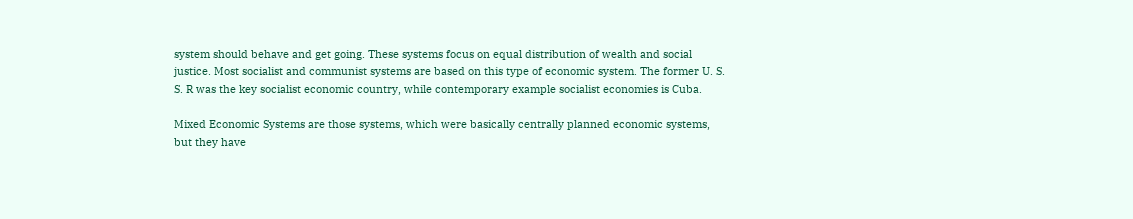system should behave and get going. These systems focus on equal distribution of wealth and social justice. Most socialist and communist systems are based on this type of economic system. The former U. S. S. R was the key socialist economic country, while contemporary example socialist economies is Cuba.

Mixed Economic Systems are those systems, which were basically centrally planned economic systems, but they have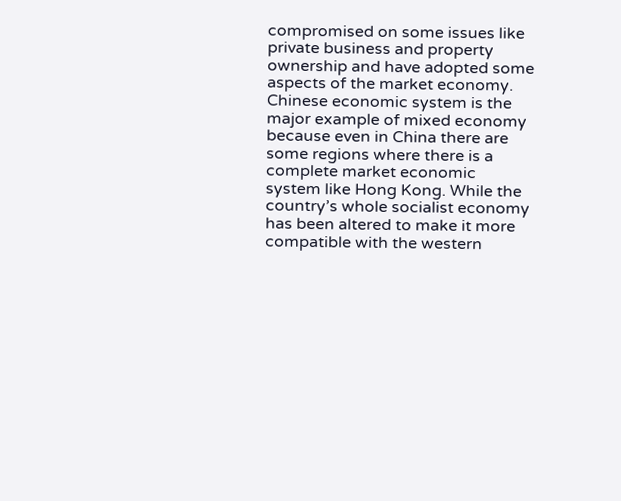compromised on some issues like private business and property ownership and have adopted some aspects of the market economy. Chinese economic system is the major example of mixed economy because even in China there are some regions where there is a complete market economic system like Hong Kong. While the country’s whole socialist economy has been altered to make it more compatible with the western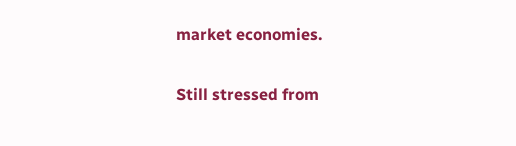market economies.

Still stressed from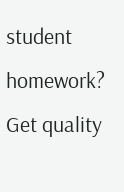student homework?
Get quality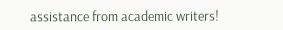assistance from academic writers!